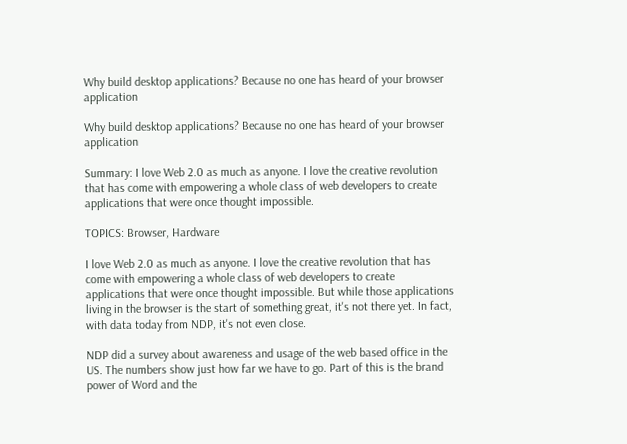Why build desktop applications? Because no one has heard of your browser application

Why build desktop applications? Because no one has heard of your browser application

Summary: I love Web 2.0 as much as anyone. I love the creative revolution that has come with empowering a whole class of web developers to create applications that were once thought impossible.

TOPICS: Browser, Hardware

I love Web 2.0 as much as anyone. I love the creative revolution that has come with empowering a whole class of web developers to create applications that were once thought impossible. But while those applications living in the browser is the start of something great, it's not there yet. In fact, with data today from NDP, it's not even close.

NDP did a survey about awareness and usage of the web based office in the US. The numbers show just how far we have to go. Part of this is the brand power of Word and the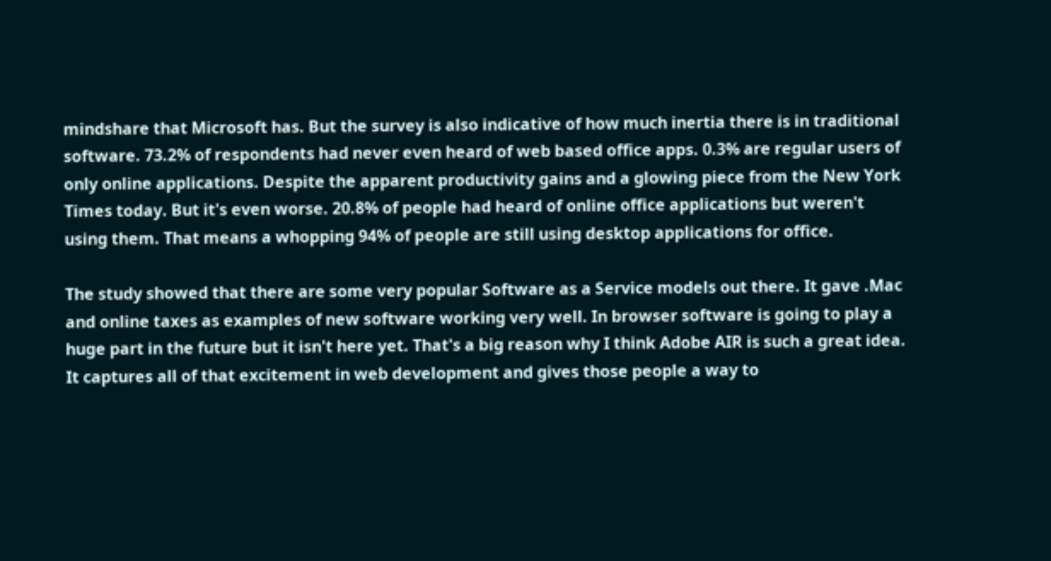mindshare that Microsoft has. But the survey is also indicative of how much inertia there is in traditional software. 73.2% of respondents had never even heard of web based office apps. 0.3% are regular users of only online applications. Despite the apparent productivity gains and a glowing piece from the New York Times today. But it's even worse. 20.8% of people had heard of online office applications but weren't using them. That means a whopping 94% of people are still using desktop applications for office.

The study showed that there are some very popular Software as a Service models out there. It gave .Mac and online taxes as examples of new software working very well. In browser software is going to play a huge part in the future but it isn't here yet. That's a big reason why I think Adobe AIR is such a great idea. It captures all of that excitement in web development and gives those people a way to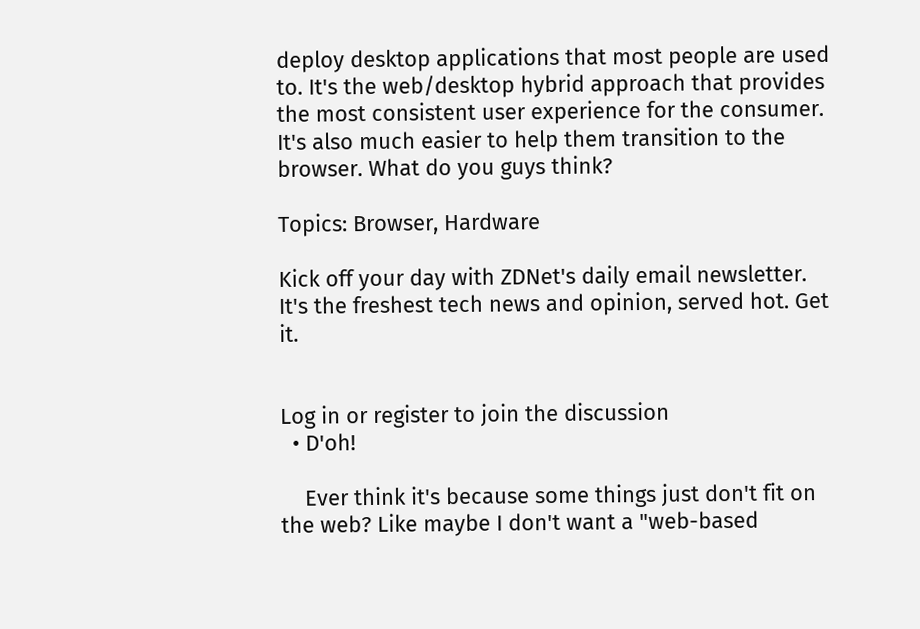deploy desktop applications that most people are used to. It's the web/desktop hybrid approach that provides the most consistent user experience for the consumer. It's also much easier to help them transition to the browser. What do you guys think?

Topics: Browser, Hardware

Kick off your day with ZDNet's daily email newsletter. It's the freshest tech news and opinion, served hot. Get it.


Log in or register to join the discussion
  • D'oh!

    Ever think it's because some things just don't fit on the web? Like maybe I don't want a "web-based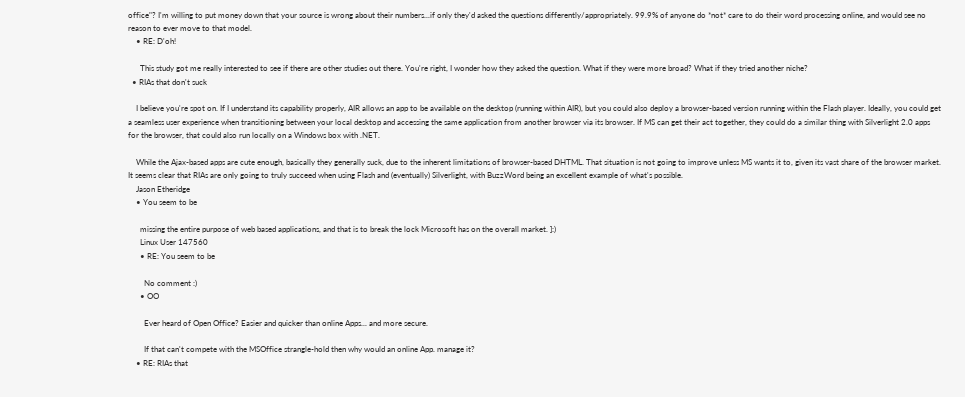office"? I'm willing to put money down that your source is wrong about their numbers...if only they'd asked the questions differently/appropriately. 99.9% of anyone do *not* care to do their word processing online, and would see no reason to ever move to that model.
    • RE: D'oh!

      This study got me really interested to see if there are other studies out there. You're right, I wonder how they asked the question. What if they were more broad? What if they tried another niche?
  • RIAs that don't suck

    I believe you're spot on. If I understand its capability properly, AIR allows an app to be available on the desktop (running within AIR), but you could also deploy a browser-based version running within the Flash player. Ideally, you could get a seamless user experience when transitioning between your local desktop and accessing the same application from another browser via its browser. If MS can get their act together, they could do a similar thing with Silverlight 2.0 apps for the browser, that could also run locally on a Windows box with .NET.

    While the Ajax-based apps are cute enough, basically they generally suck, due to the inherent limitations of browser-based DHTML. That situation is not going to improve unless MS wants it to, given its vast share of the browser market. It seems clear that RIAs are only going to truly succeed when using Flash and (eventually) Silverlight, with BuzzWord being an excellent example of what's possible.
    Jason Etheridge
    • You seem to be

      missing the entire purpose of web based applications, and that is to break the lock Microsoft has on the overall market. ]:)
      Linux User 147560
      • RE: You seem to be

        No comment :)
      • OO

        Ever heard of Open Office? Easier and quicker than online Apps... and more secure.

        If that can't compete with the MSOffice strangle-hold then why would an online App. manage it?
    • RE: RIAs that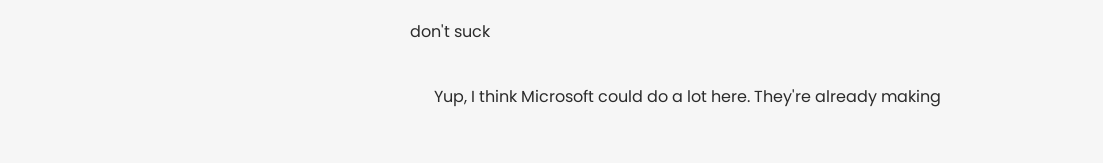don't suck

      Yup, I think Microsoft could do a lot here. They're already making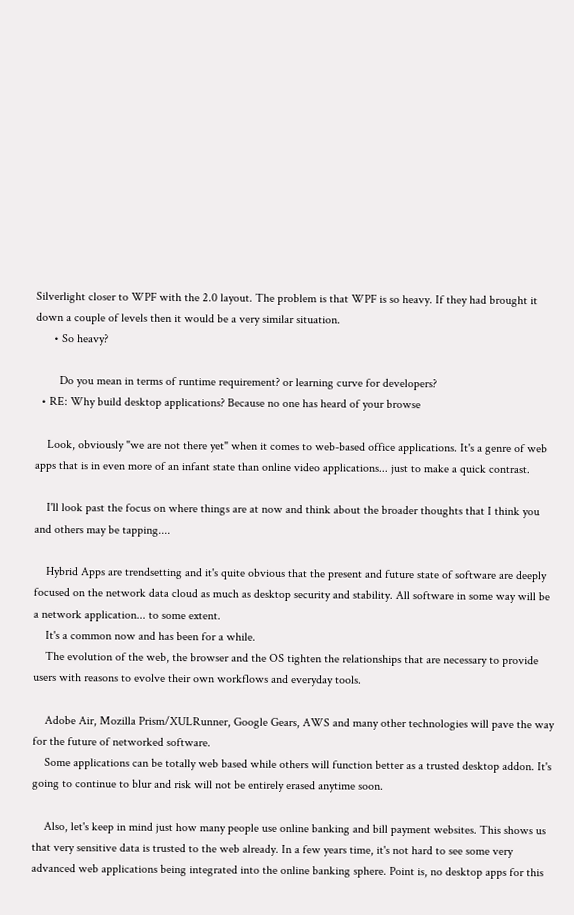Silverlight closer to WPF with the 2.0 layout. The problem is that WPF is so heavy. If they had brought it down a couple of levels then it would be a very similar situation.
      • So heavy?

        Do you mean in terms of runtime requirement? or learning curve for developers?
  • RE: Why build desktop applications? Because no one has heard of your browse

    Look, obviously "we are not there yet" when it comes to web-based office applications. It's a genre of web apps that is in even more of an infant state than online video applications... just to make a quick contrast.

    I'll look past the focus on where things are at now and think about the broader thoughts that I think you and others may be tapping....

    Hybrid Apps are trendsetting and it's quite obvious that the present and future state of software are deeply focused on the network data cloud as much as desktop security and stability. All software in some way will be a network application... to some extent.
    It's a common now and has been for a while.
    The evolution of the web, the browser and the OS tighten the relationships that are necessary to provide users with reasons to evolve their own workflows and everyday tools.

    Adobe Air, Mozilla Prism/XULRunner, Google Gears, AWS and many other technologies will pave the way for the future of networked software.
    Some applications can be totally web based while others will function better as a trusted desktop addon. It's going to continue to blur and risk will not be entirely erased anytime soon.

    Also, let's keep in mind just how many people use online banking and bill payment websites. This shows us that very sensitive data is trusted to the web already. In a few years time, it's not hard to see some very advanced web applications being integrated into the online banking sphere. Point is, no desktop apps for this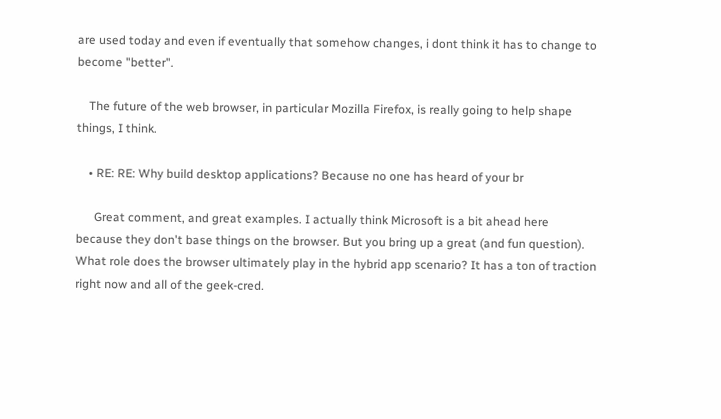are used today and even if eventually that somehow changes, i dont think it has to change to become "better".

    The future of the web browser, in particular Mozilla Firefox, is really going to help shape things, I think.

    • RE: RE: Why build desktop applications? Because no one has heard of your br

      Great comment, and great examples. I actually think Microsoft is a bit ahead here because they don't base things on the browser. But you bring up a great (and fun question). What role does the browser ultimately play in the hybrid app scenario? It has a ton of traction right now and all of the geek-cred.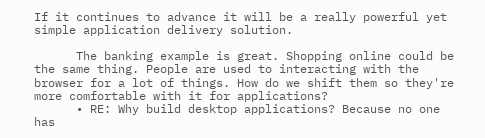If it continues to advance it will be a really powerful yet simple application delivery solution.

      The banking example is great. Shopping online could be the same thing. People are used to interacting with the browser for a lot of things. How do we shift them so they're more comfortable with it for applications?
      • RE: Why build desktop applications? Because no one has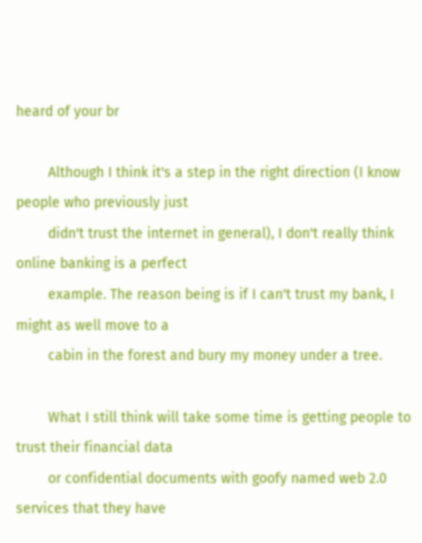heard of your br

        Although I think it's a step in the right direction (I know people who previously just
        didn't trust the internet in general), I don't really think online banking is a perfect
        example. The reason being is if I can't trust my bank, I might as well move to a
        cabin in the forest and bury my money under a tree.

        What I still think will take some time is getting people to trust their financial data
        or confidential documents with goofy named web 2.0 services that they have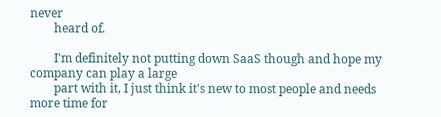never
        heard of.

        I'm definitely not putting down SaaS though and hope my company can play a large
        part with it, I just think it's new to most people and needs more time for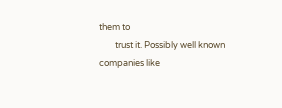them to
        trust it. Possibly well known companies like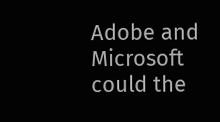Adobe and Microsoft could the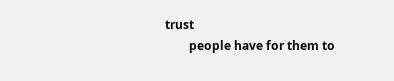trust
        people have for them to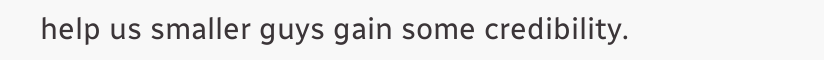help us smaller guys gain some credibility.